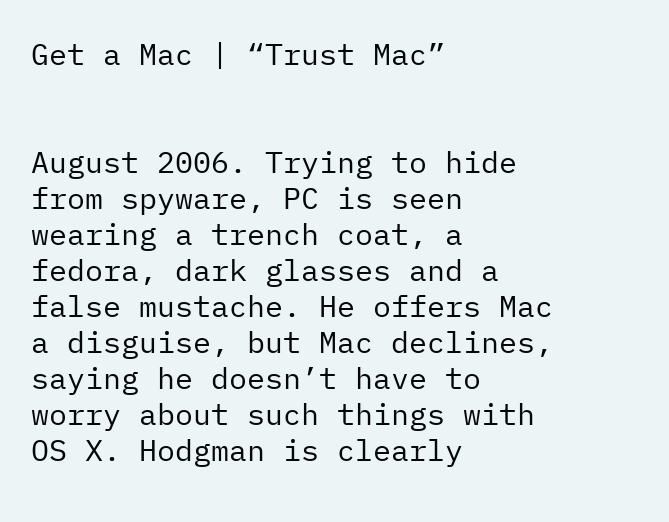Get a Mac | “Trust Mac”


August 2006. Trying to hide from spyware, PC is seen wearing a trench coat, a fedora, dark glasses and a false mustache. He offers Mac a disguise, but Mac declines, saying he doesn’t have to worry about such things with OS X. Hodgman is clearly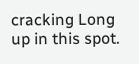cracking Long up in this spot.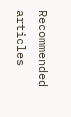Recommended articles